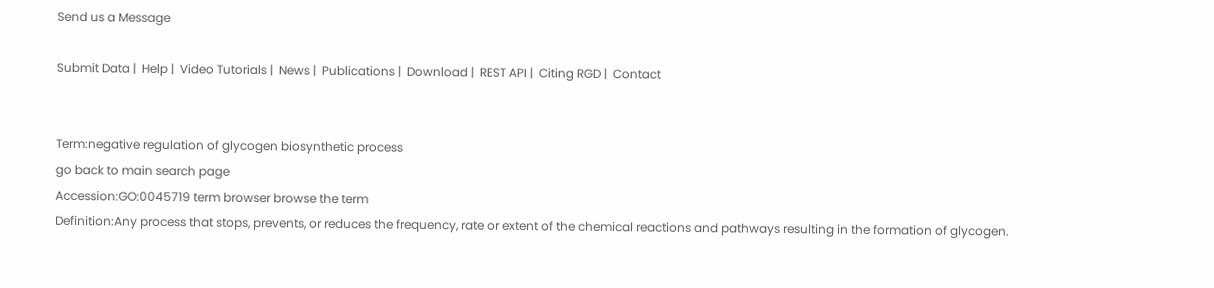Send us a Message

Submit Data |  Help |  Video Tutorials |  News |  Publications |  Download |  REST API |  Citing RGD |  Contact


Term:negative regulation of glycogen biosynthetic process
go back to main search page
Accession:GO:0045719 term browser browse the term
Definition:Any process that stops, prevents, or reduces the frequency, rate or extent of the chemical reactions and pathways resulting in the formation of glycogen.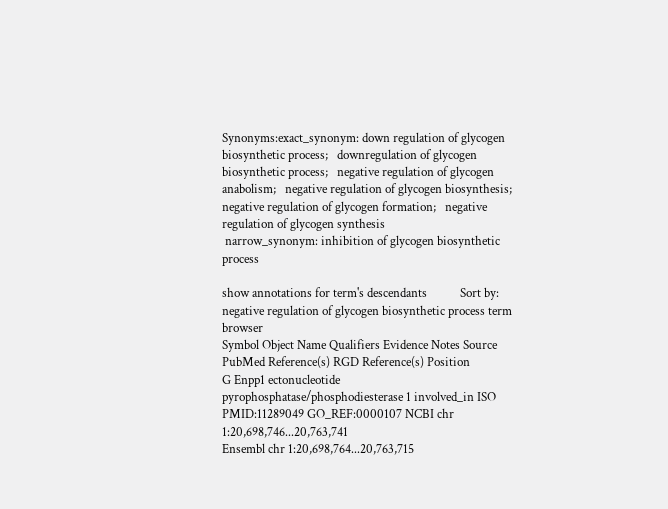Synonyms:exact_synonym: down regulation of glycogen biosynthetic process;   downregulation of glycogen biosynthetic process;   negative regulation of glycogen anabolism;   negative regulation of glycogen biosynthesis;   negative regulation of glycogen formation;   negative regulation of glycogen synthesis
 narrow_synonym: inhibition of glycogen biosynthetic process

show annotations for term's descendants           Sort by:
negative regulation of glycogen biosynthetic process term browser
Symbol Object Name Qualifiers Evidence Notes Source PubMed Reference(s) RGD Reference(s) Position
G Enpp1 ectonucleotide pyrophosphatase/phosphodiesterase 1 involved_in ISO
PMID:11289049 GO_REF:0000107 NCBI chr 1:20,698,746...20,763,741
Ensembl chr 1:20,698,764...20,763,715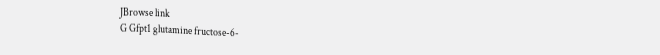JBrowse link
G Gfpt1 glutamine fructose-6-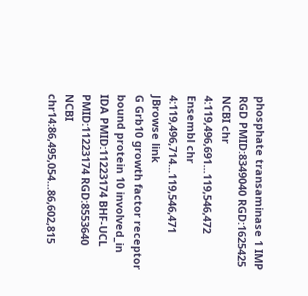phosphate transaminase 1 IMP RGD PMID:8349040 RGD:1625425 NCBI chr 4:119,496,691...119,546,472
Ensembl chr 4:119,496,714...119,546,471
JBrowse link
G Grb10 growth factor receptor bound protein 10 involved_in IDA PMID:11223174 BHF-UCL PMID:11223174 RGD:8553640 NCBI chr14:86,495,054...86,602,815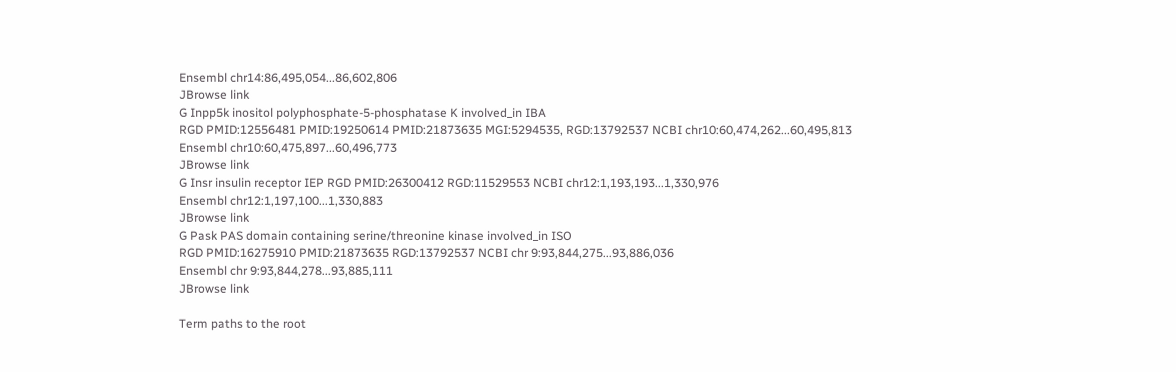Ensembl chr14:86,495,054...86,602,806
JBrowse link
G Inpp5k inositol polyphosphate-5-phosphatase K involved_in IBA
RGD PMID:12556481 PMID:19250614 PMID:21873635 MGI:5294535, RGD:13792537 NCBI chr10:60,474,262...60,495,813
Ensembl chr10:60,475,897...60,496,773
JBrowse link
G Insr insulin receptor IEP RGD PMID:26300412 RGD:11529553 NCBI chr12:1,193,193...1,330,976
Ensembl chr12:1,197,100...1,330,883
JBrowse link
G Pask PAS domain containing serine/threonine kinase involved_in ISO
RGD PMID:16275910 PMID:21873635 RGD:13792537 NCBI chr 9:93,844,275...93,886,036
Ensembl chr 9:93,844,278...93,885,111
JBrowse link

Term paths to the root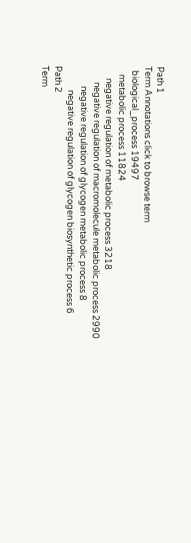Path 1
Term Annotations click to browse term
  biological_process 19497
    metabolic process 11824
      negative regulation of metabolic process 3218
        negative regulation of macromolecule metabolic process 2990
          negative regulation of glycogen metabolic process 8
            negative regulation of glycogen biosynthetic process 6
Path 2
Term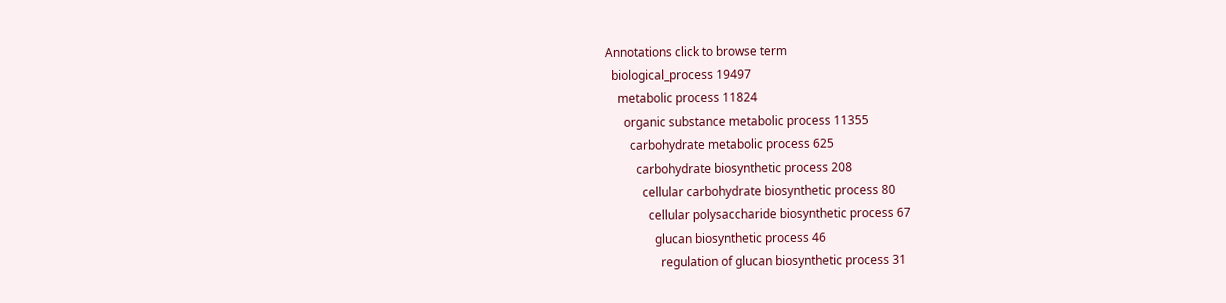Annotations click to browse term
  biological_process 19497
    metabolic process 11824
      organic substance metabolic process 11355
        carbohydrate metabolic process 625
          carbohydrate biosynthetic process 208
            cellular carbohydrate biosynthetic process 80
              cellular polysaccharide biosynthetic process 67
                glucan biosynthetic process 46
                  regulation of glucan biosynthetic process 31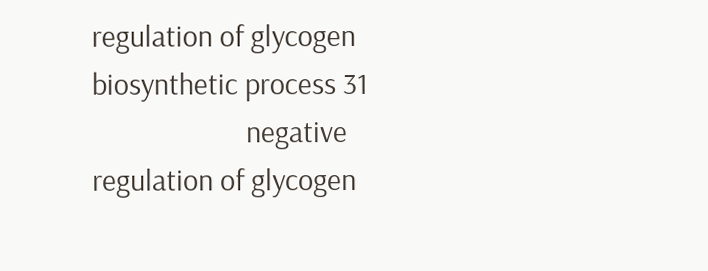regulation of glycogen biosynthetic process 31
                      negative regulation of glycogen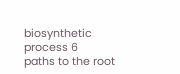biosynthetic process 6
paths to the root